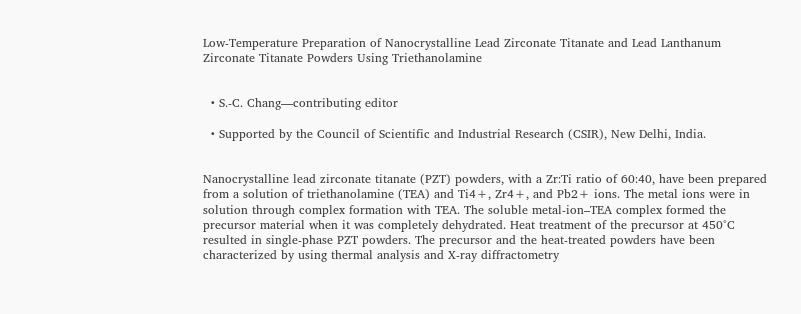Low-Temperature Preparation of Nanocrystalline Lead Zirconate Titanate and Lead Lanthanum Zirconate Titanate Powders Using Triethanolamine


  • S.-C. Chang—contributing editor

  • Supported by the Council of Scientific and Industrial Research (CSIR), New Delhi, India.


Nanocrystalline lead zirconate titanate (PZT) powders, with a Zr:Ti ratio of 60:40, have been prepared from a solution of triethanolamine (TEA) and Ti4+, Zr4+, and Pb2+ ions. The metal ions were in solution through complex formation with TEA. The soluble metal-ion–TEA complex formed the precursor material when it was completely dehydrated. Heat treatment of the precursor at 450°C resulted in single-phase PZT powders. The precursor and the heat-treated powders have been characterized by using thermal analysis and X-ray diffractometry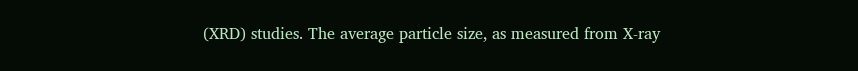(XRD) studies. The average particle size, as measured from X-ray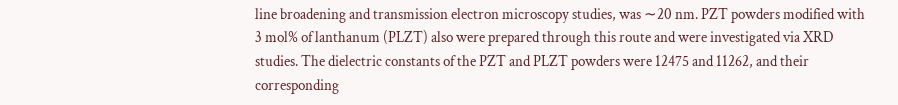line broadening and transmission electron microscopy studies, was ∼20 nm. PZT powders modified with 3 mol% of lanthanum (PLZT) also were prepared through this route and were investigated via XRD studies. The dielectric constants of the PZT and PLZT powders were 12475 and 11262, and their corresponding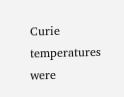Curie temperatures were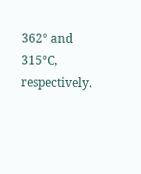362° and 315°C, respectively.